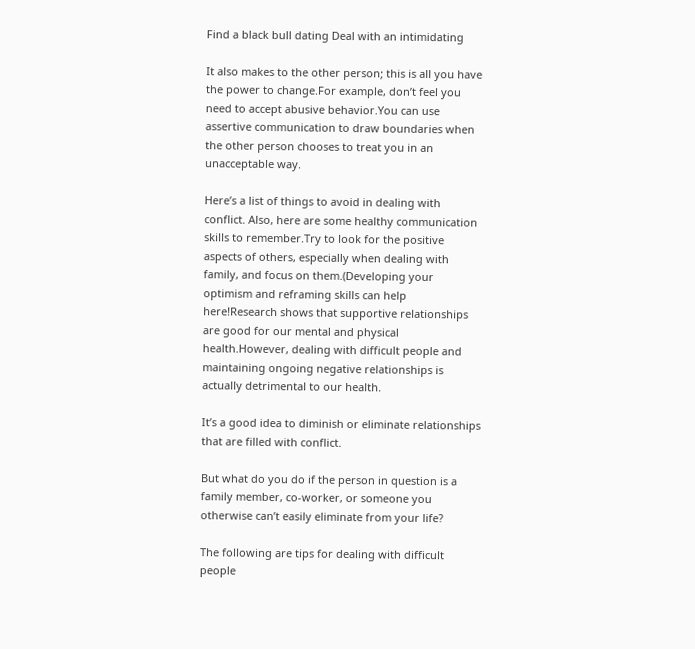Find a black bull dating Deal with an intimidating

It also makes to the other person; this is all you have the power to change.For example, don’t feel you need to accept abusive behavior.You can use assertive communication to draw boundaries when the other person chooses to treat you in an unacceptable way.

Here’s a list of things to avoid in dealing with conflict. Also, here are some healthy communication skills to remember.Try to look for the positive aspects of others, especially when dealing with family, and focus on them.(Developing your optimism and reframing skills can help here!Research shows that supportive relationships are good for our mental and physical health.However, dealing with difficult people and maintaining ongoing negative relationships is actually detrimental to our health.

It’s a good idea to diminish or eliminate relationships that are filled with conflict.

But what do you do if the person in question is a family member, co-worker, or someone you otherwise can’t easily eliminate from your life?

The following are tips for dealing with difficult people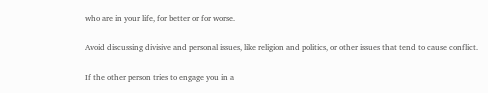who are in your life, for better or for worse.

Avoid discussing divisive and personal issues, like religion and politics, or other issues that tend to cause conflict.

If the other person tries to engage you in a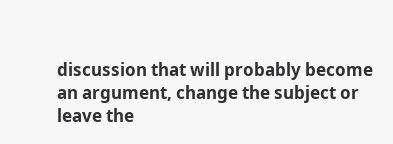discussion that will probably become an argument, change the subject or leave the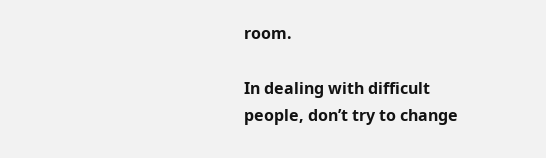room.

In dealing with difficult people, don’t try to change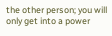the other person; you will only get into a power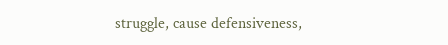struggle, cause defensiveness,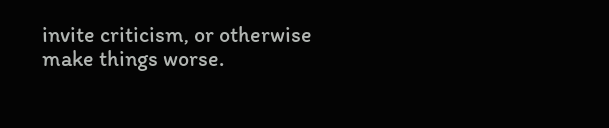invite criticism, or otherwise make things worse.